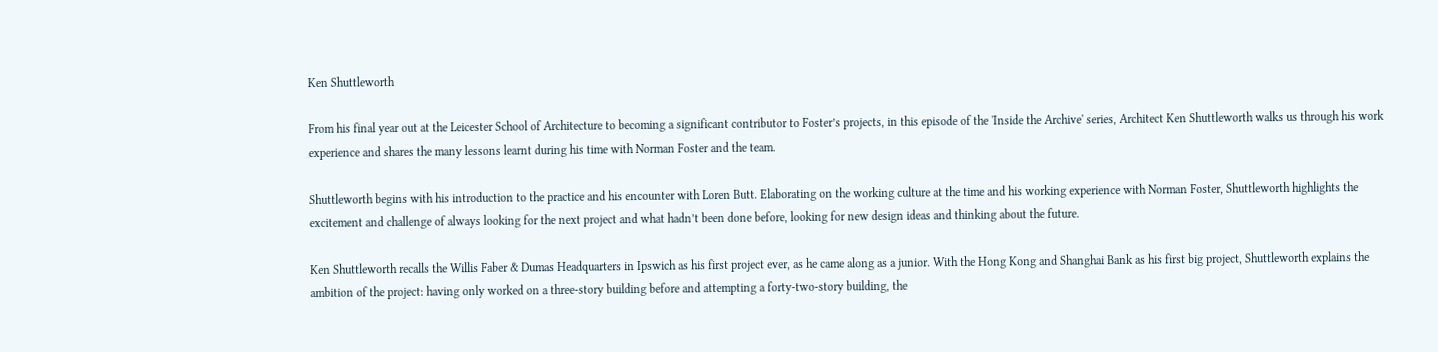Ken Shuttleworth

From his final year out at the Leicester School of Architecture to becoming a significant contributor to Foster’s projects, in this episode of the 'Inside the Archive' series, Architect Ken Shuttleworth walks us through his work experience and shares the many lessons learnt during his time with Norman Foster and the team.

Shuttleworth begins with his introduction to the practice and his encounter with Loren Butt. Elaborating on the working culture at the time and his working experience with Norman Foster, Shuttleworth highlights the excitement and challenge of always looking for the next project and what hadn’t been done before, looking for new design ideas and thinking about the future.

Ken Shuttleworth recalls the Willis Faber & Dumas Headquarters in Ipswich as his first project ever, as he came along as a junior. With the Hong Kong and Shanghai Bank as his first big project, Shuttleworth explains the ambition of the project: having only worked on a three-story building before and attempting a forty-two-story building, the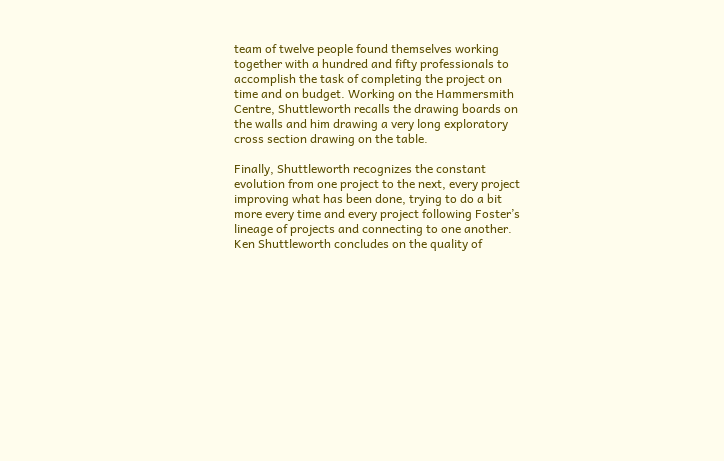team of twelve people found themselves working together with a hundred and fifty professionals to accomplish the task of completing the project on time and on budget. Working on the Hammersmith Centre, Shuttleworth recalls the drawing boards on the walls and him drawing a very long exploratory cross section drawing on the table.

Finally, Shuttleworth recognizes the constant evolution from one project to the next, every project improving what has been done, trying to do a bit more every time and every project following Foster’s lineage of projects and connecting to one another. Ken Shuttleworth concludes on the quality of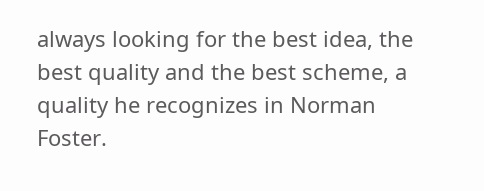always looking for the best idea, the best quality and the best scheme, a quality he recognizes in Norman Foster.